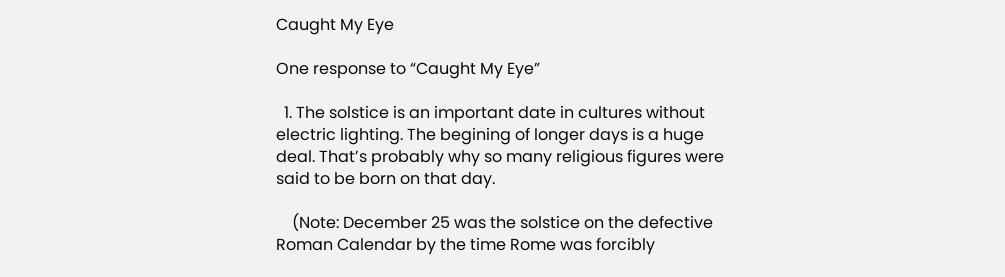Caught My Eye

One response to “Caught My Eye”

  1. The solstice is an important date in cultures without electric lighting. The begining of longer days is a huge deal. That’s probably why so many religious figures were said to be born on that day.

    (Note: December 25 was the solstice on the defective Roman Calendar by the time Rome was forcibly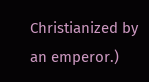Christianized by an emperor.)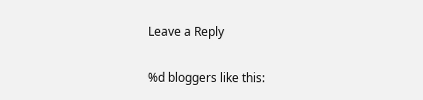Leave a Reply

%d bloggers like this: